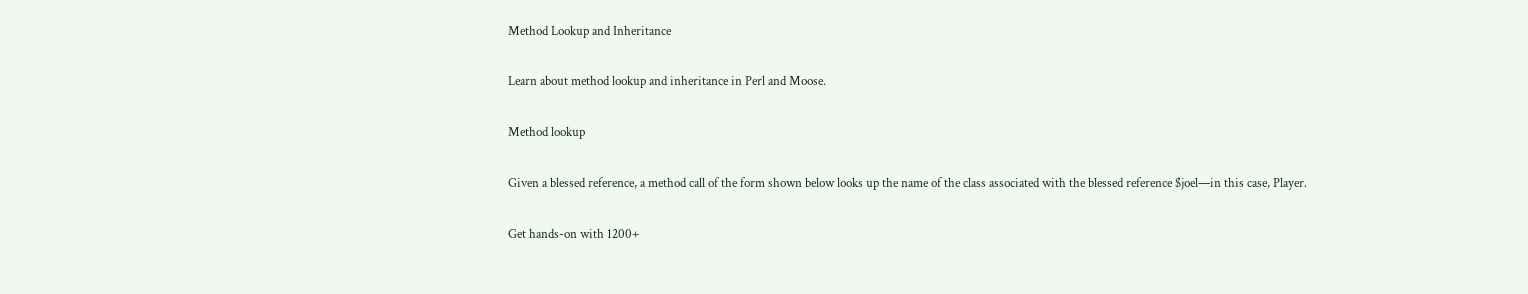Method Lookup and Inheritance

Learn about method lookup and inheritance in Perl and Moose.

Method lookup

Given a blessed reference, a method call of the form shown below looks up the name of the class associated with the blessed reference $joel—in this case, Player.

Get hands-on with 1200+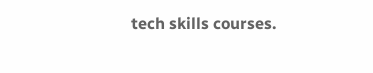tech skills courses.